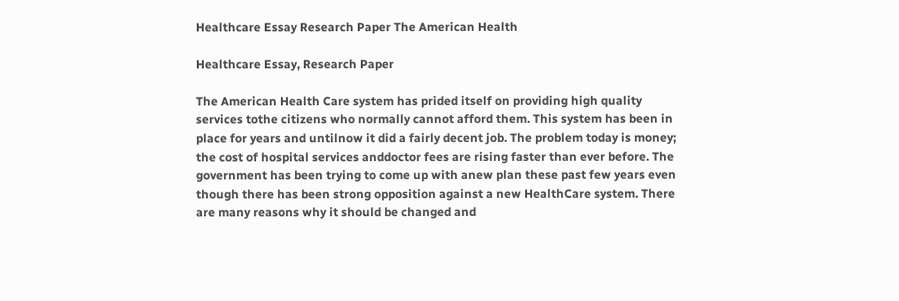Healthcare Essay Research Paper The American Health

Healthcare Essay, Research Paper

The American Health Care system has prided itself on providing high quality services tothe citizens who normally cannot afford them. This system has been in place for years and untilnow it did a fairly decent job. The problem today is money; the cost of hospital services anddoctor fees are rising faster than ever before. The government has been trying to come up with anew plan these past few years even though there has been strong opposition against a new HealthCare system. There are many reasons why it should be changed and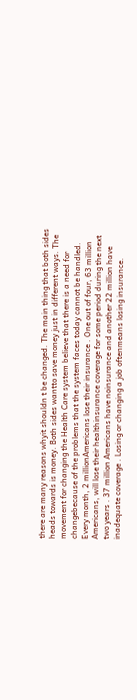there are many reasons whyit shouldn t be changed. The main thing that both sides heads towards is money. Both sides wantto save money just in different ways. The movement for changing the Health Care system believe that there is a need for changebecause of the problems that the system faces today cannot be handled. Every month, 2 millionAmericans lose their insurance . One out of four, 63 million Americans, will lose their healthinsurance coverage for some period during the next two years . 37 million Americans have noinsurance and another 22 million have inadequate coverage . Losing or changing a job oftenmeans losing insurance.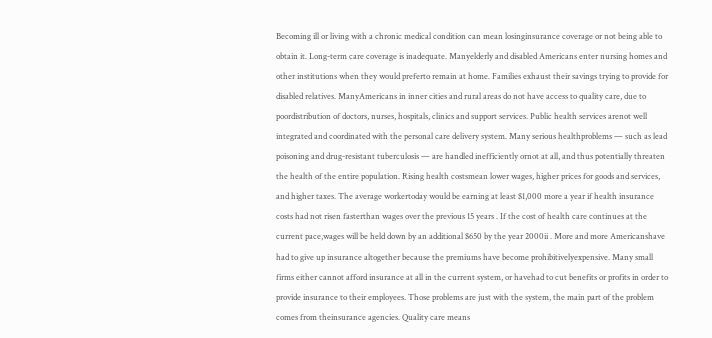Becoming ill or living with a chronic medical condition can mean losinginsurance coverage or not being able to obtain it. Long-term care coverage is inadequate. Manyelderly and disabled Americans enter nursing homes and other institutions when they would preferto remain at home. Families exhaust their savings trying to provide for disabled relatives. ManyAmericans in inner cities and rural areas do not have access to quality care, due to poordistribution of doctors, nurses, hospitals, clinics and support services. Public health services arenot well integrated and coordinated with the personal care delivery system. Many serious healthproblems — such as lead poisoning and drug-resistant tuberculosis — are handled inefficiently ornot at all, and thus potentially threaten the health of the entire population. Rising health costsmean lower wages, higher prices for goods and services, and higher taxes. The average workertoday would be earning at least $1,000 more a year if health insurance costs had not risen fasterthan wages over the previous 15 years . If the cost of health care continues at the current pace,wages will be held down by an additional $650 by the year 2000ii . More and more Americanshave had to give up insurance altogether because the premiums have become prohibitivelyexpensive. Many small firms either cannot afford insurance at all in the current system, or havehad to cut benefits or profits in order to provide insurance to their employees. Those problems are just with the system, the main part of the problem comes from theinsurance agencies. Quality care means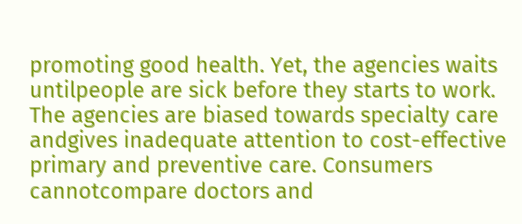promoting good health. Yet, the agencies waits untilpeople are sick before they starts to work. The agencies are biased towards specialty care andgives inadequate attention to cost-effective primary and preventive care. Consumers cannotcompare doctors and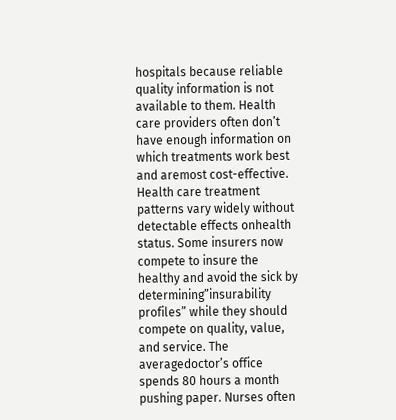hospitals because reliable quality information is not available to them. Health care providers often don’t have enough information on which treatments work best and aremost cost-effective. Health care treatment patterns vary widely without detectable effects onhealth status. Some insurers now compete to insure the healthy and avoid the sick by determining”insurability profiles” while they should compete on quality, value, and service. The averagedoctor’s office spends 80 hours a month pushing paper. Nurses often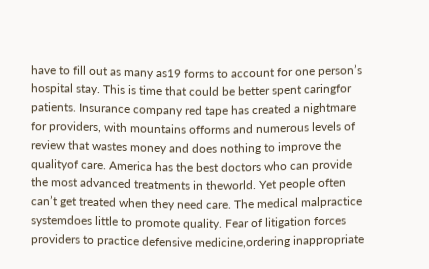have to fill out as many as19 forms to account for one person’s hospital stay. This is time that could be better spent caringfor patients. Insurance company red tape has created a nightmare for providers, with mountains offorms and numerous levels of review that wastes money and does nothing to improve the qualityof care. America has the best doctors who can provide the most advanced treatments in theworld. Yet people often can’t get treated when they need care. The medical malpractice systemdoes little to promote quality. Fear of litigation forces providers to practice defensive medicine,ordering inappropriate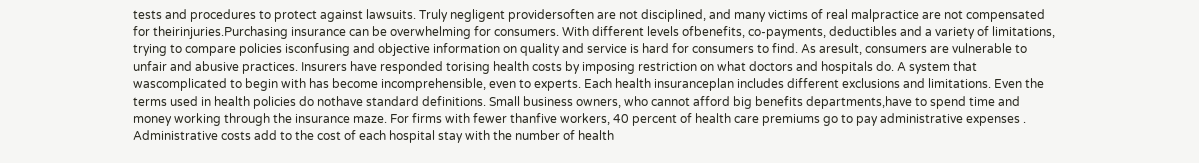tests and procedures to protect against lawsuits. Truly negligent providersoften are not disciplined, and many victims of real malpractice are not compensated for theirinjuries.Purchasing insurance can be overwhelming for consumers. With different levels ofbenefits, co-payments, deductibles and a variety of limitations, trying to compare policies isconfusing and objective information on quality and service is hard for consumers to find. As aresult, consumers are vulnerable to unfair and abusive practices. Insurers have responded torising health costs by imposing restriction on what doctors and hospitals do. A system that wascomplicated to begin with has become incomprehensible, even to experts. Each health insuranceplan includes different exclusions and limitations. Even the terms used in health policies do nothave standard definitions. Small business owners, who cannot afford big benefits departments,have to spend time and money working through the insurance maze. For firms with fewer thanfive workers, 40 percent of health care premiums go to pay administrative expenses . Administrative costs add to the cost of each hospital stay with the number of health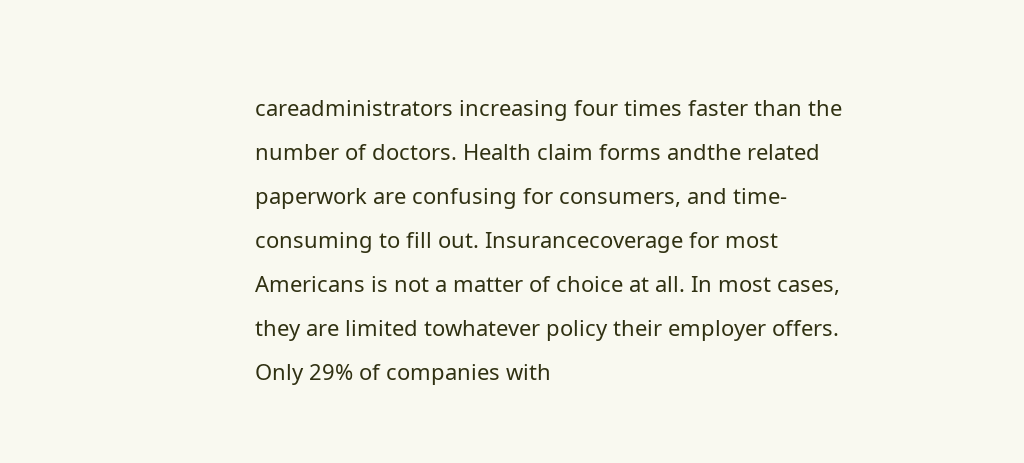careadministrators increasing four times faster than the number of doctors. Health claim forms andthe related paperwork are confusing for consumers, and time-consuming to fill out. Insurancecoverage for most Americans is not a matter of choice at all. In most cases, they are limited towhatever policy their employer offers. Only 29% of companies with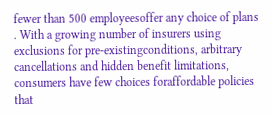fewer than 500 employeesoffer any choice of plans . With a growing number of insurers using exclusions for pre-existingconditions, arbitrary cancellations and hidden benefit limitations, consumers have few choices foraffordable policies that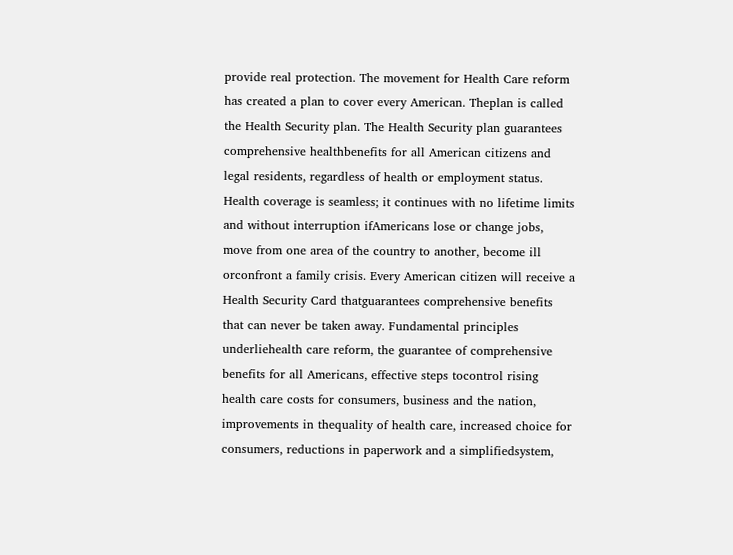provide real protection. The movement for Health Care reform has created a plan to cover every American. Theplan is called the Health Security plan. The Health Security plan guarantees comprehensive healthbenefits for all American citizens and legal residents, regardless of health or employment status. Health coverage is seamless; it continues with no lifetime limits and without interruption ifAmericans lose or change jobs, move from one area of the country to another, become ill orconfront a family crisis. Every American citizen will receive a Health Security Card thatguarantees comprehensive benefits that can never be taken away. Fundamental principles underliehealth care reform, the guarantee of comprehensive benefits for all Americans, effective steps tocontrol rising health care costs for consumers, business and the nation, improvements in thequality of health care, increased choice for consumers, reductions in paperwork and a simplifiedsystem,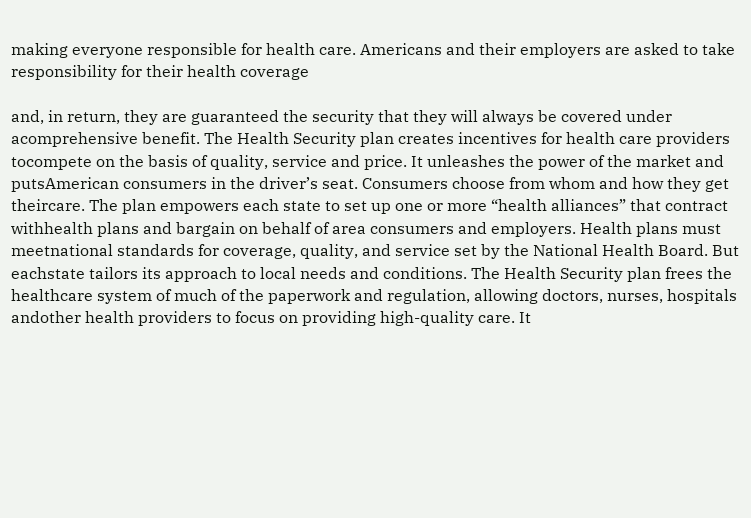making everyone responsible for health care. Americans and their employers are asked to take responsibility for their health coverage

and, in return, they are guaranteed the security that they will always be covered under acomprehensive benefit. The Health Security plan creates incentives for health care providers tocompete on the basis of quality, service and price. It unleashes the power of the market and putsAmerican consumers in the driver’s seat. Consumers choose from whom and how they get theircare. The plan empowers each state to set up one or more “health alliances” that contract withhealth plans and bargain on behalf of area consumers and employers. Health plans must meetnational standards for coverage, quality, and service set by the National Health Board. But eachstate tailors its approach to local needs and conditions. The Health Security plan frees the healthcare system of much of the paperwork and regulation, allowing doctors, nurses, hospitals andother health providers to focus on providing high-quality care. It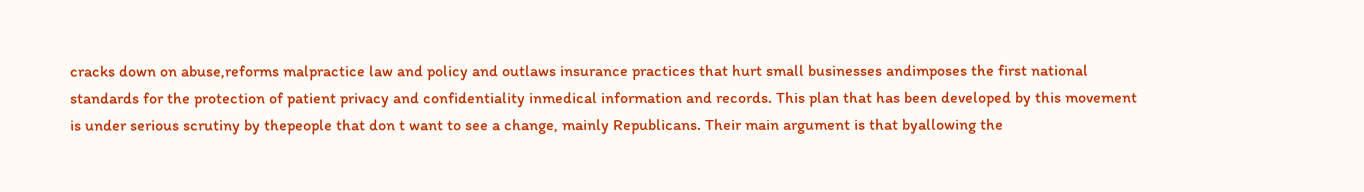cracks down on abuse,reforms malpractice law and policy and outlaws insurance practices that hurt small businesses andimposes the first national standards for the protection of patient privacy and confidentiality inmedical information and records. This plan that has been developed by this movement is under serious scrutiny by thepeople that don t want to see a change, mainly Republicans. Their main argument is that byallowing the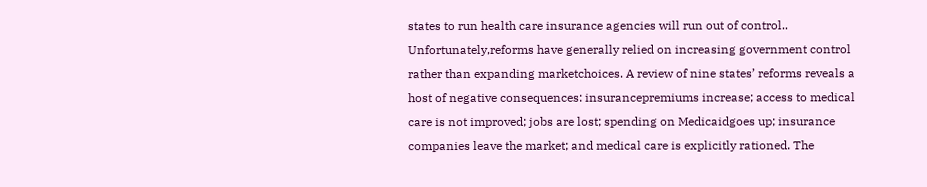states to run health care insurance agencies will run out of control.. Unfortunately,reforms have generally relied on increasing government control rather than expanding marketchoices. A review of nine states’ reforms reveals a host of negative consequences: insurancepremiums increase; access to medical care is not improved; jobs are lost; spending on Medicaidgoes up; insurance companies leave the market; and medical care is explicitly rationed. The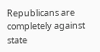Republicans are completely against state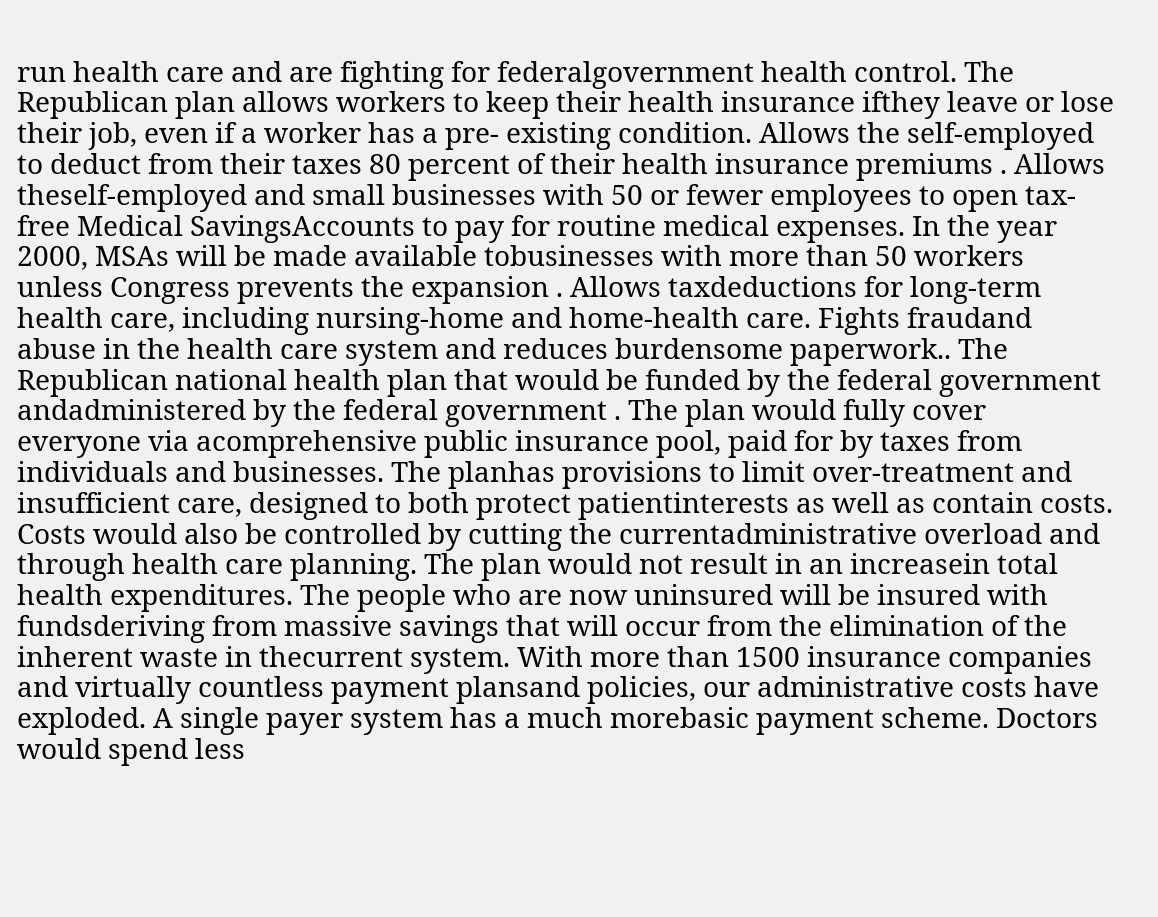run health care and are fighting for federalgovernment health control. The Republican plan allows workers to keep their health insurance ifthey leave or lose their job, even if a worker has a pre- existing condition. Allows the self-employed to deduct from their taxes 80 percent of their health insurance premiums . Allows theself-employed and small businesses with 50 or fewer employees to open tax-free Medical SavingsAccounts to pay for routine medical expenses. In the year 2000, MSAs will be made available tobusinesses with more than 50 workers unless Congress prevents the expansion . Allows taxdeductions for long-term health care, including nursing-home and home-health care. Fights fraudand abuse in the health care system and reduces burdensome paperwork.. The Republican national health plan that would be funded by the federal government andadministered by the federal government . The plan would fully cover everyone via acomprehensive public insurance pool, paid for by taxes from individuals and businesses. The planhas provisions to limit over-treatment and insufficient care, designed to both protect patientinterests as well as contain costs. Costs would also be controlled by cutting the currentadministrative overload and through health care planning. The plan would not result in an increasein total health expenditures. The people who are now uninsured will be insured with fundsderiving from massive savings that will occur from the elimination of the inherent waste in thecurrent system. With more than 1500 insurance companies and virtually countless payment plansand policies, our administrative costs have exploded. A single payer system has a much morebasic payment scheme. Doctors would spend less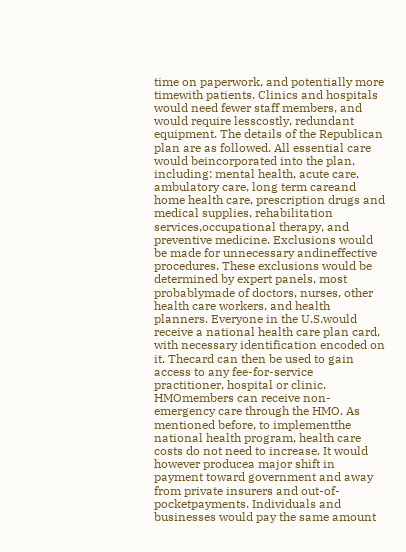time on paperwork, and potentially more timewith patients. Clinics and hospitals would need fewer staff members, and would require lesscostly, redundant equipment. The details of the Republican plan are as followed. All essential care would beincorporated into the plan, including: mental health, acute care, ambulatory care, long term careand home health care, prescription drugs and medical supplies, rehabilitation services,occupational therapy, and preventive medicine. Exclusions would be made for unnecessary andineffective procedures. These exclusions would be determined by expert panels, most probablymade of doctors, nurses, other health care workers, and health planners. Everyone in the U.S.would receive a national health care plan card, with necessary identification encoded on it. Thecard can then be used to gain access to any fee-for-service practitioner, hospital or clinic. HMOmembers can receive non-emergency care through the HMO. As mentioned before, to implementthe national health program, health care costs do not need to increase. It would however producea major shift in payment toward government and away from private insurers and out-of-pocketpayments. Individuals and businesses would pay the same amount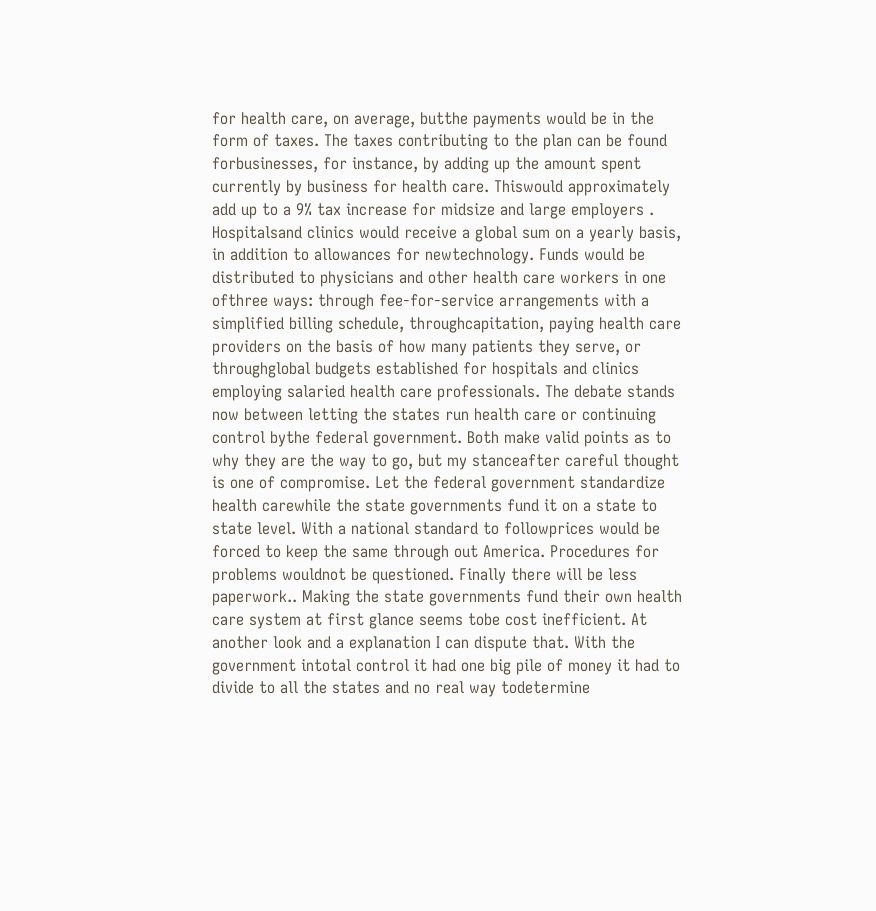for health care, on average, butthe payments would be in the form of taxes. The taxes contributing to the plan can be found forbusinesses, for instance, by adding up the amount spent currently by business for health care. Thiswould approximately add up to a 9% tax increase for midsize and large employers . Hospitalsand clinics would receive a global sum on a yearly basis, in addition to allowances for newtechnology. Funds would be distributed to physicians and other health care workers in one ofthree ways: through fee-for-service arrangements with a simplified billing schedule, throughcapitation, paying health care providers on the basis of how many patients they serve, or throughglobal budgets established for hospitals and clinics employing salaried health care professionals. The debate stands now between letting the states run health care or continuing control bythe federal government. Both make valid points as to why they are the way to go, but my stanceafter careful thought is one of compromise. Let the federal government standardize health carewhile the state governments fund it on a state to state level. With a national standard to followprices would be forced to keep the same through out America. Procedures for problems wouldnot be questioned. Finally there will be less paperwork.. Making the state governments fund their own health care system at first glance seems tobe cost inefficient. At another look and a explanation I can dispute that. With the government intotal control it had one big pile of money it had to divide to all the states and no real way todetermine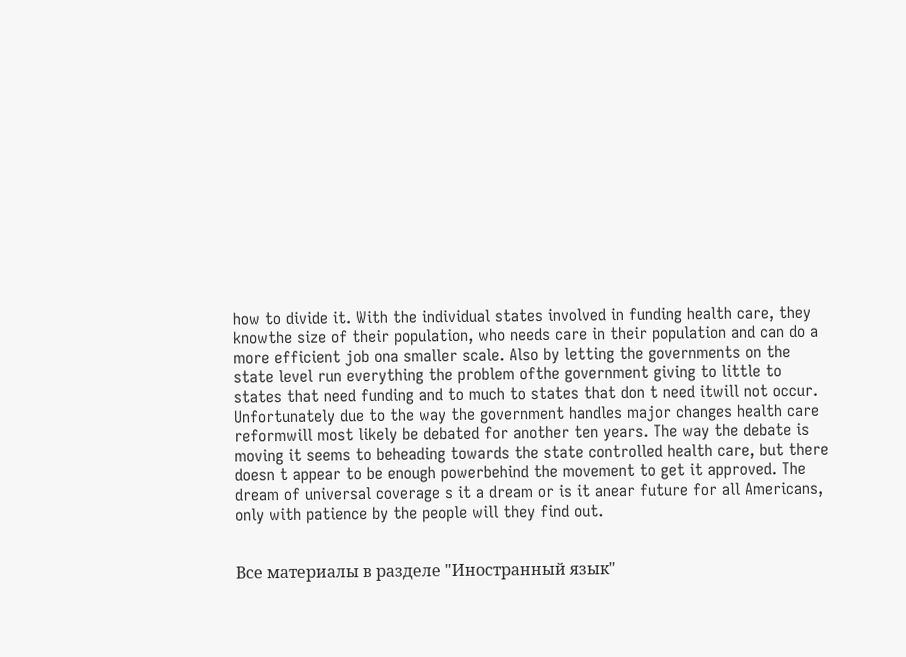how to divide it. With the individual states involved in funding health care, they knowthe size of their population, who needs care in their population and can do a more efficient job ona smaller scale. Also by letting the governments on the state level run everything the problem ofthe government giving to little to states that need funding and to much to states that don t need itwill not occur. Unfortunately due to the way the government handles major changes health care reformwill most likely be debated for another ten years. The way the debate is moving it seems to beheading towards the state controlled health care, but there doesn t appear to be enough powerbehind the movement to get it approved. The dream of universal coverage s it a dream or is it anear future for all Americans, only with patience by the people will they find out.


Все материалы в разделе "Иностранный язык"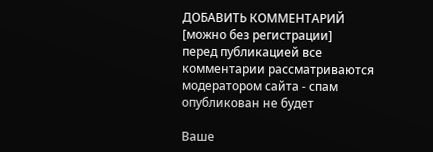ДОБАВИТЬ КОММЕНТАРИЙ  [можно без регистрации]
перед публикацией все комментарии рассматриваются модератором сайта - спам опубликован не будет

Ваше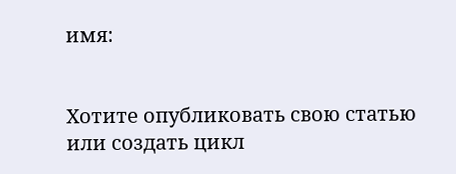имя:


Хотите опубликовать свою статью или создать цикл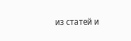из статей и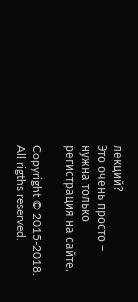лекций?
Это очень просто – нужна только регистрация на сайте.

Copyright © 2015-2018. All rigths reserved.